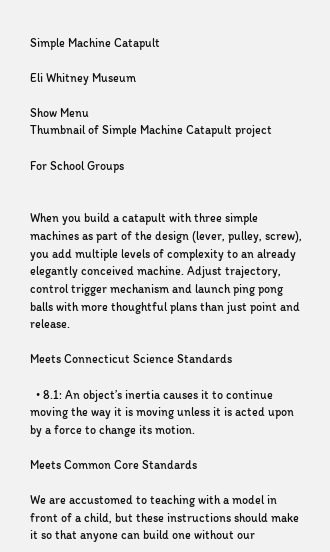Simple Machine Catapult

Eli Whitney Museum

Show Menu
Thumbnail of Simple Machine Catapult project

For School Groups


When you build a catapult with three simple machines as part of the design (lever, pulley, screw), you add multiple levels of complexity to an already elegantly conceived machine. Adjust trajectory, control trigger mechanism and launch ping pong balls with more thoughtful plans than just point and release.

Meets Connecticut Science Standards

  • 8.1: An object’s inertia causes it to continue moving the way it is moving unless it is acted upon by a force to change its motion.

Meets Common Core Standards

We are accustomed to teaching with a model in front of a child, but these instructions should make it so that anyone can build one without our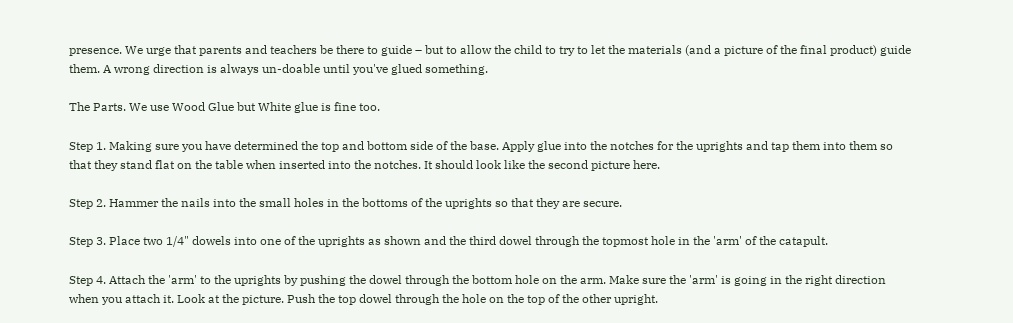presence. We urge that parents and teachers be there to guide – but to allow the child to try to let the materials (and a picture of the final product) guide them. A wrong direction is always un-doable until you've glued something.

The Parts. We use Wood Glue but White glue is fine too.

Step 1. Making sure you have determined the top and bottom side of the base. Apply glue into the notches for the uprights and tap them into them so that they stand flat on the table when inserted into the notches. It should look like the second picture here.

Step 2. Hammer the nails into the small holes in the bottoms of the uprights so that they are secure.

Step 3. Place two 1/4" dowels into one of the uprights as shown and the third dowel through the topmost hole in the 'arm' of the catapult.

Step 4. Attach the 'arm' to the uprights by pushing the dowel through the bottom hole on the arm. Make sure the 'arm' is going in the right direction when you attach it. Look at the picture. Push the top dowel through the hole on the top of the other upright.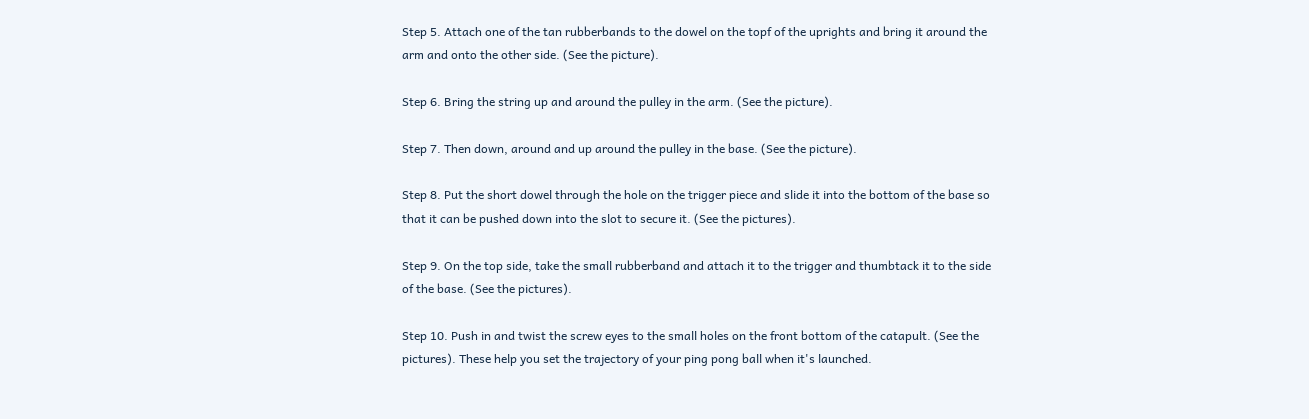Step 5. Attach one of the tan rubberbands to the dowel on the topf of the uprights and bring it around the arm and onto the other side. (See the picture).

Step 6. Bring the string up and around the pulley in the arm. (See the picture).

Step 7. Then down, around and up around the pulley in the base. (See the picture).

Step 8. Put the short dowel through the hole on the trigger piece and slide it into the bottom of the base so that it can be pushed down into the slot to secure it. (See the pictures).

Step 9. On the top side, take the small rubberband and attach it to the trigger and thumbtack it to the side of the base. (See the pictures).

Step 10. Push in and twist the screw eyes to the small holes on the front bottom of the catapult. (See the pictures). These help you set the trajectory of your ping pong ball when it's launched.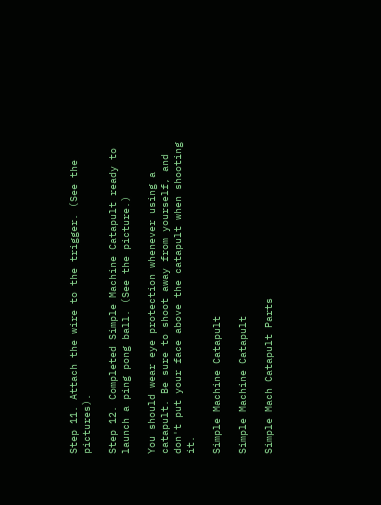Step 11. Attach the wire to the trigger. (See the pictures).

Step 12. Completed Simple Machine Catapult ready to launch a ping pong ball. (See the picture.)

You should wear eye protection whenever using a catapult. Be sure to shoot away from yourself, and don't put your face above the catapult when shooting it.

Simple Machine Catapult

Simple Machine Catapult

Simple Mach Catapult Parts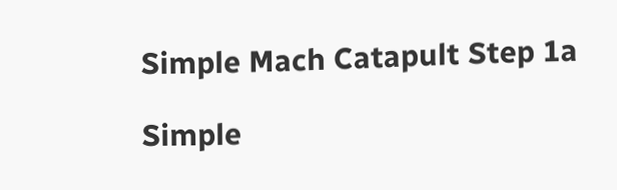Simple Mach Catapult Step 1a

Simple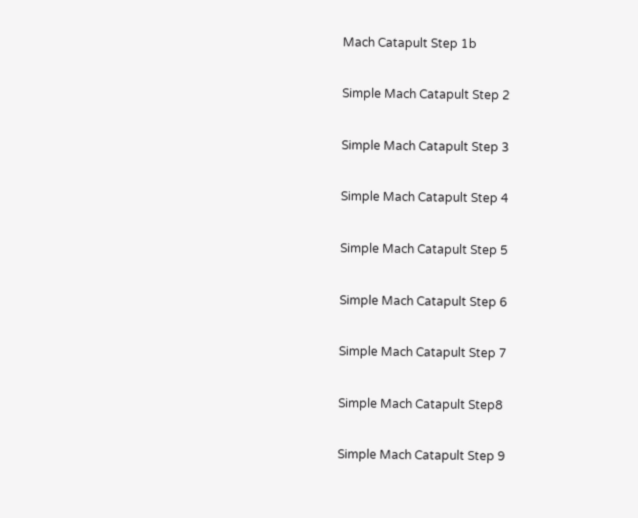Mach Catapult Step 1b

Simple Mach Catapult Step 2

Simple Mach Catapult Step 3

Simple Mach Catapult Step 4

Simple Mach Catapult Step 5

Simple Mach Catapult Step 6

Simple Mach Catapult Step 7

Simple Mach Catapult Step8

Simple Mach Catapult Step 9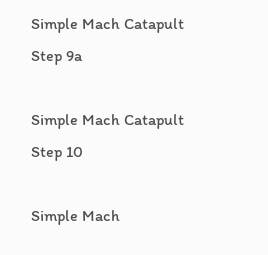Simple Mach Catapult Step 9a

Simple Mach Catapult Step 10

Simple Mach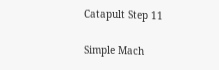Catapult Step 11

Simple Mach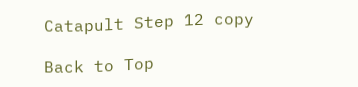Catapult Step 12 copy

Back to Top